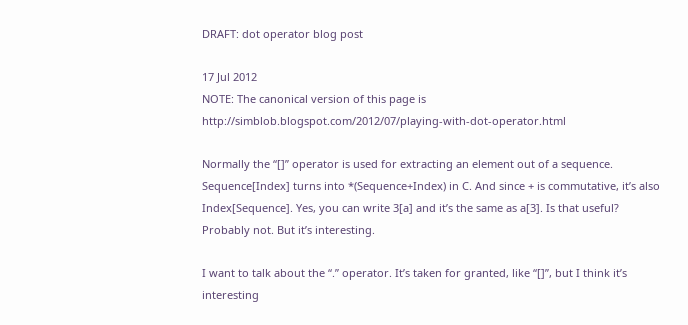DRAFT: dot operator blog post

17 Jul 2012
NOTE: The canonical version of this page is http://simblob.blogspot.com/2012/07/playing-with-dot-operator.html

Normally the “[]” operator is used for extracting an element out of a sequence. Sequence[Index] turns into *(Sequence+Index) in C. And since + is commutative, it’s also Index[Sequence]. Yes, you can write 3[a] and it’s the same as a[3]. Is that useful? Probably not. But it’s interesting.

I want to talk about the “.” operator. It’s taken for granted, like “[]”, but I think it’s interesting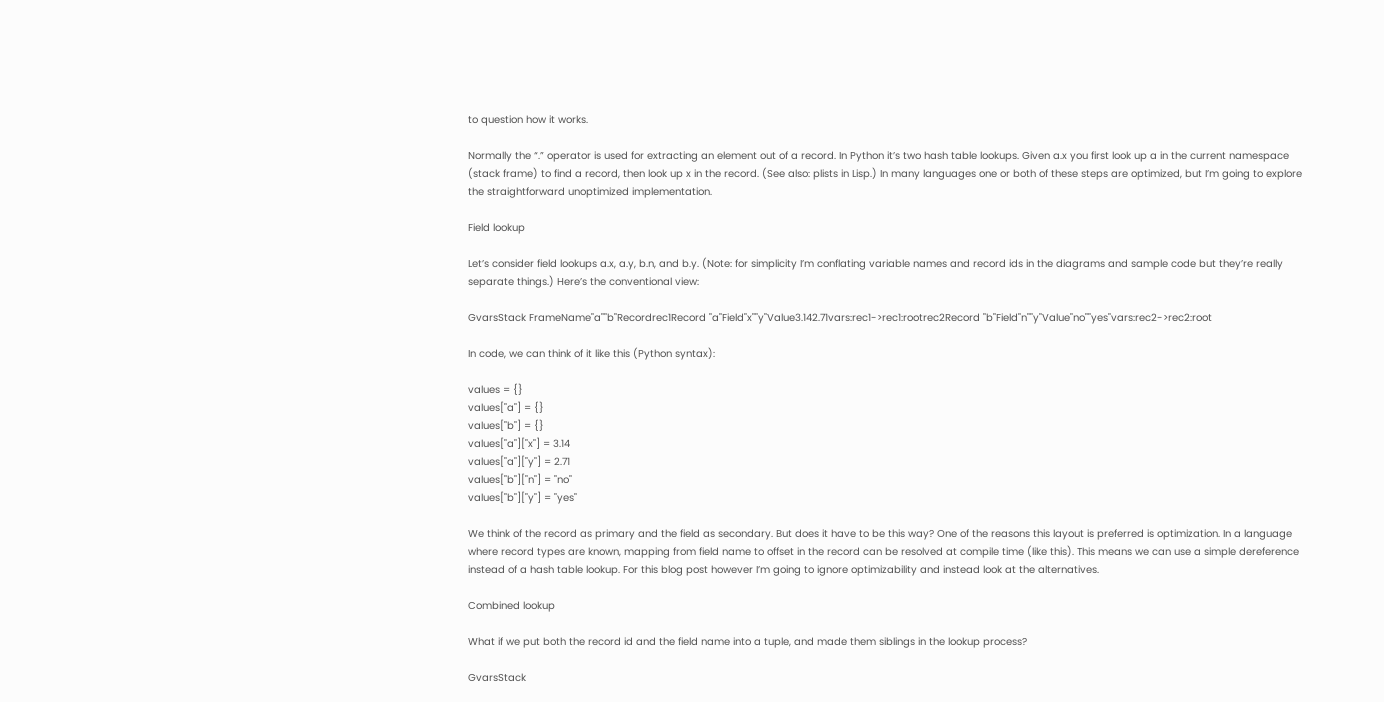to question how it works.

Normally the “.” operator is used for extracting an element out of a record. In Python it’s two hash table lookups. Given a.x you first look up a in the current namespace (stack frame) to find a record, then look up x in the record. (See also: plists in Lisp.) In many languages one or both of these steps are optimized, but I’m going to explore the straightforward unoptimized implementation.

Field lookup

Let’s consider field lookups a.x, a.y, b.n, and b.y. (Note: for simplicity I’m conflating variable names and record ids in the diagrams and sample code but they’re really separate things.) Here’s the conventional view:

GvarsStack FrameName"a""b"Recordrec1Record "a"Field"x""y"Value3.142.71vars:rec1->rec1:rootrec2Record "b"Field"n""y"Value"no""yes"vars:rec2->rec2:root

In code, we can think of it like this (Python syntax):

values = {}
values["a"] = {}
values["b"] = {}
values["a"]["x"] = 3.14
values["a"]["y"] = 2.71
values["b"]["n"] = "no"
values["b"]["y"] = "yes"

We think of the record as primary and the field as secondary. But does it have to be this way? One of the reasons this layout is preferred is optimization. In a language where record types are known, mapping from field name to offset in the record can be resolved at compile time (like this). This means we can use a simple dereference instead of a hash table lookup. For this blog post however I’m going to ignore optimizability and instead look at the alternatives.

Combined lookup

What if we put both the record id and the field name into a tuple, and made them siblings in the lookup process?

GvarsStack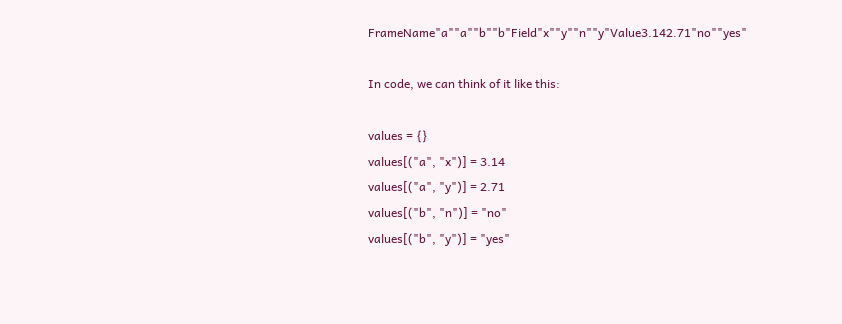FrameName"a""a""b""b"Field"x""y""n""y"Value3.142.71"no""yes"

In code, we can think of it like this:

values = {}
values[("a", "x")] = 3.14
values[("a", "y")] = 2.71
values[("b", "n")] = "no"
values[("b", "y")] = "yes"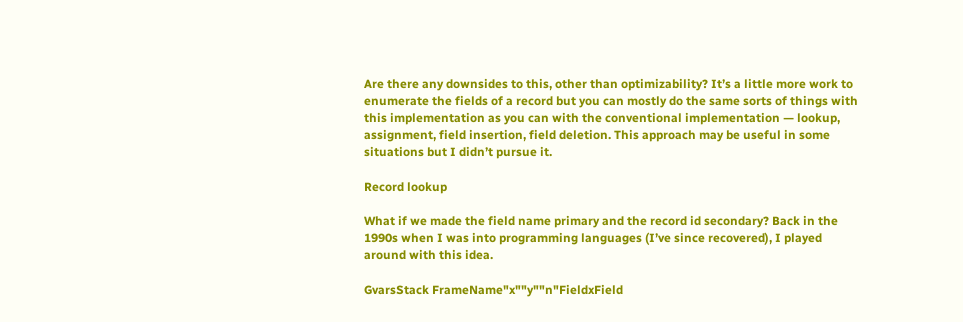Are there any downsides to this, other than optimizability? It’s a little more work to enumerate the fields of a record but you can mostly do the same sorts of things with this implementation as you can with the conventional implementation — lookup, assignment, field insertion, field deletion. This approach may be useful in some situations but I didn’t pursue it.

Record lookup

What if we made the field name primary and the record id secondary? Back in the 1990s when I was into programming languages (I’ve since recovered), I played around with this idea.

GvarsStack FrameName"x""y""n"FieldxField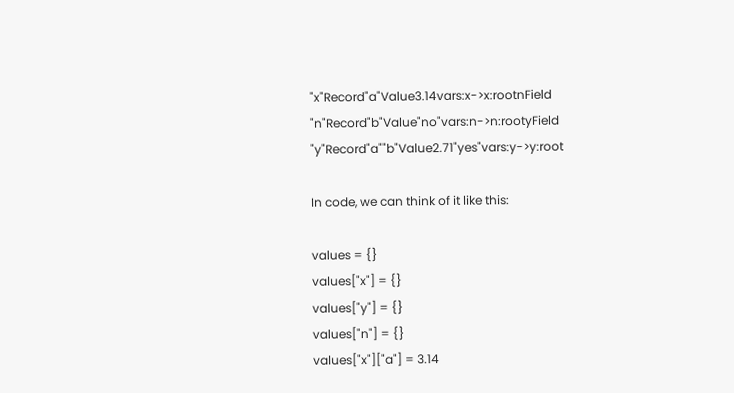"x"Record"a"Value3.14vars:x->x:rootnField "n"Record"b"Value"no"vars:n->n:rootyField "y"Record"a""b"Value2.71"yes"vars:y->y:root

In code, we can think of it like this:

values = {}
values["x"] = {}
values["y"] = {}
values["n"] = {}
values["x"]["a"] = 3.14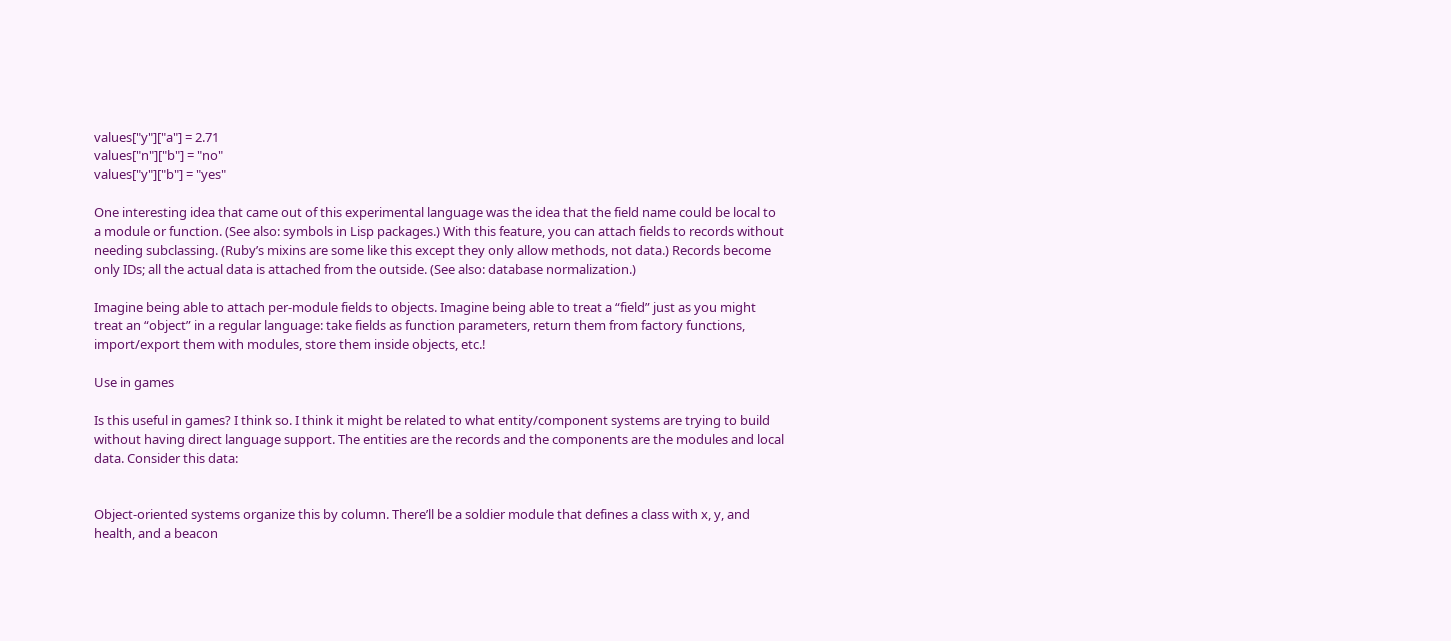values["y"]["a"] = 2.71
values["n"]["b"] = "no"
values["y"]["b"] = "yes"

One interesting idea that came out of this experimental language was the idea that the field name could be local to a module or function. (See also: symbols in Lisp packages.) With this feature, you can attach fields to records without needing subclassing. (Ruby’s mixins are some like this except they only allow methods, not data.) Records become only IDs; all the actual data is attached from the outside. (See also: database normalization.)

Imagine being able to attach per-module fields to objects. Imagine being able to treat a “field” just as you might treat an “object” in a regular language: take fields as function parameters, return them from factory functions, import/export them with modules, store them inside objects, etc.!

Use in games

Is this useful in games? I think so. I think it might be related to what entity/component systems are trying to build without having direct language support. The entities are the records and the components are the modules and local data. Consider this data:


Object-oriented systems organize this by column. There’ll be a soldier module that defines a class with x, y, and health, and a beacon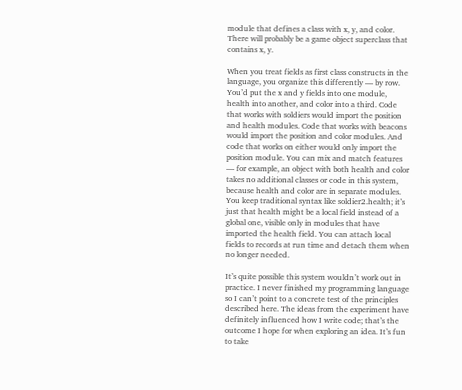module that defines a class with x, y, and color. There will probably be a game object superclass that contains x, y.

When you treat fields as first class constructs in the language, you organize this differently — by row. You’d put the x and y fields into one module, health into another, and color into a third. Code that works with soldiers would import the position and health modules. Code that works with beacons would import the position and color modules. And code that works on either would only import the position module. You can mix and match features — for example, an object with both health and color takes no additional classes or code in this system, because health and color are in separate modules. You keep traditional syntax like soldier2.health; it’s just that health might be a local field instead of a global one, visible only in modules that have imported the health field. You can attach local fields to records at run time and detach them when no longer needed.

It’s quite possible this system wouldn’t work out in practice. I never finished my programming language so I can’t point to a concrete test of the principles described here. The ideas from the experiment have definitely influenced how I write code; that’s the outcome I hope for when exploring an idea. It’s fun to take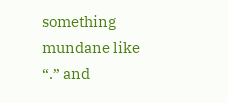something mundane like “.” and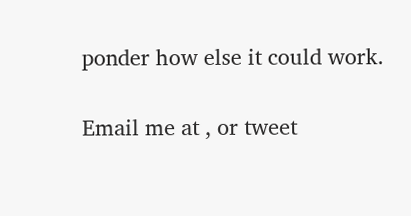ponder how else it could work.

Email me at , or tweet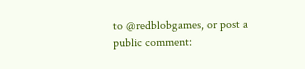to @redblobgames, or post a public comment: